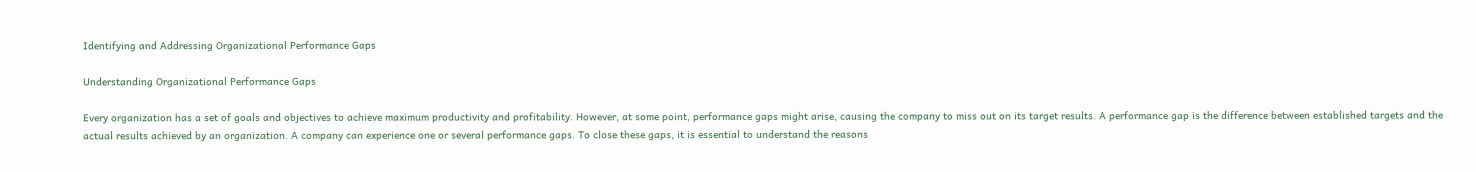Identifying and Addressing Organizational Performance Gaps

Understanding Organizational Performance Gaps

Every organization has a set of goals and objectives to achieve maximum productivity and profitability. However, at some point, performance gaps might arise, causing the company to miss out on its target results. A performance gap is the difference between established targets and the actual results achieved by an organization. A company can experience one or several performance gaps. To close these gaps, it is essential to understand the reasons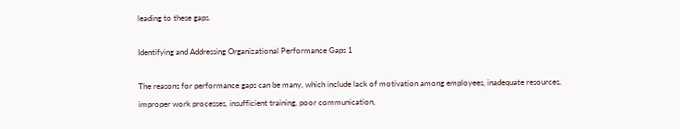leading to these gaps.

Identifying and Addressing Organizational Performance Gaps 1

The reasons for performance gaps can be many, which include lack of motivation among employees, inadequate resources, improper work processes, insufficient training, poor communication,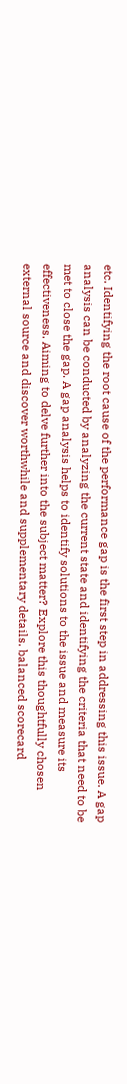etc. Identifying the root cause of the performance gap is the first step in addressing this issue. A gap analysis can be conducted by analyzing the current state and identifying the criteria that need to be met to close the gap. A gap analysis helps to identify solutions to the issue and measure its effectiveness. Aiming to delve further into the subject matter? Explore this thoughtfully chosen external source and discover worthwhile and supplementary details. balanced scorecard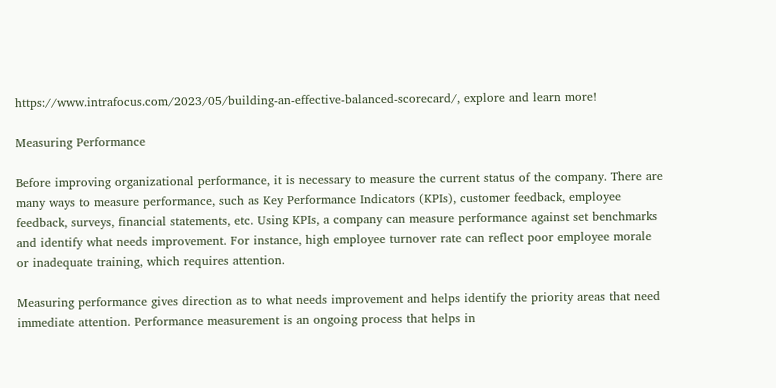https://www.intrafocus.com/2023/05/building-an-effective-balanced-scorecard/, explore and learn more!

Measuring Performance

Before improving organizational performance, it is necessary to measure the current status of the company. There are many ways to measure performance, such as Key Performance Indicators (KPIs), customer feedback, employee feedback, surveys, financial statements, etc. Using KPIs, a company can measure performance against set benchmarks and identify what needs improvement. For instance, high employee turnover rate can reflect poor employee morale or inadequate training, which requires attention.

Measuring performance gives direction as to what needs improvement and helps identify the priority areas that need immediate attention. Performance measurement is an ongoing process that helps in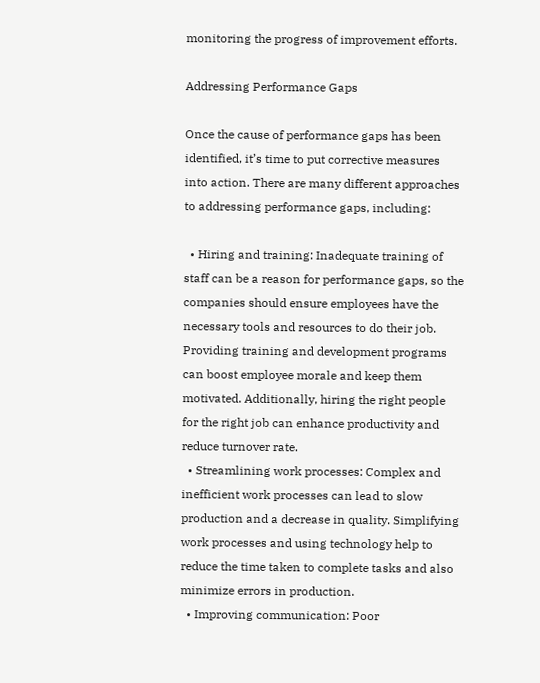monitoring the progress of improvement efforts.

Addressing Performance Gaps

Once the cause of performance gaps has been identified, it’s time to put corrective measures into action. There are many different approaches to addressing performance gaps, including:

  • Hiring and training: Inadequate training of staff can be a reason for performance gaps, so the companies should ensure employees have the necessary tools and resources to do their job. Providing training and development programs can boost employee morale and keep them motivated. Additionally, hiring the right people for the right job can enhance productivity and reduce turnover rate.
  • Streamlining work processes: Complex and inefficient work processes can lead to slow production and a decrease in quality. Simplifying work processes and using technology help to reduce the time taken to complete tasks and also minimize errors in production.
  • Improving communication: Poor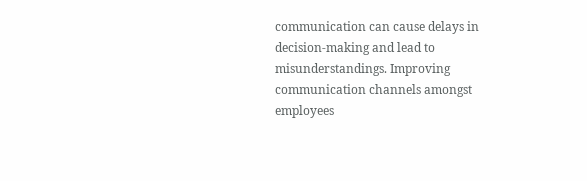communication can cause delays in decision-making and lead to misunderstandings. Improving communication channels amongst employees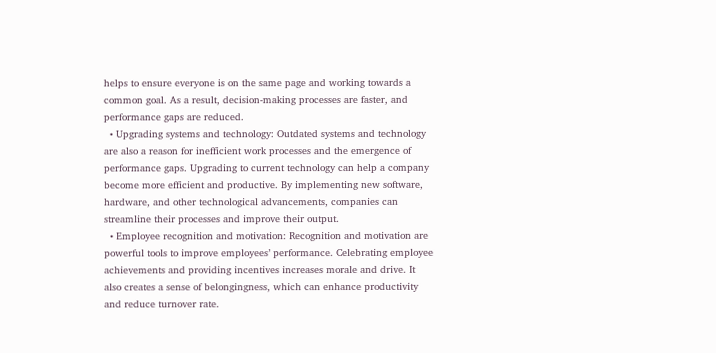helps to ensure everyone is on the same page and working towards a common goal. As a result, decision-making processes are faster, and performance gaps are reduced.
  • Upgrading systems and technology: Outdated systems and technology are also a reason for inefficient work processes and the emergence of performance gaps. Upgrading to current technology can help a company become more efficient and productive. By implementing new software, hardware, and other technological advancements, companies can streamline their processes and improve their output.
  • Employee recognition and motivation: Recognition and motivation are powerful tools to improve employees’ performance. Celebrating employee achievements and providing incentives increases morale and drive. It also creates a sense of belongingness, which can enhance productivity and reduce turnover rate.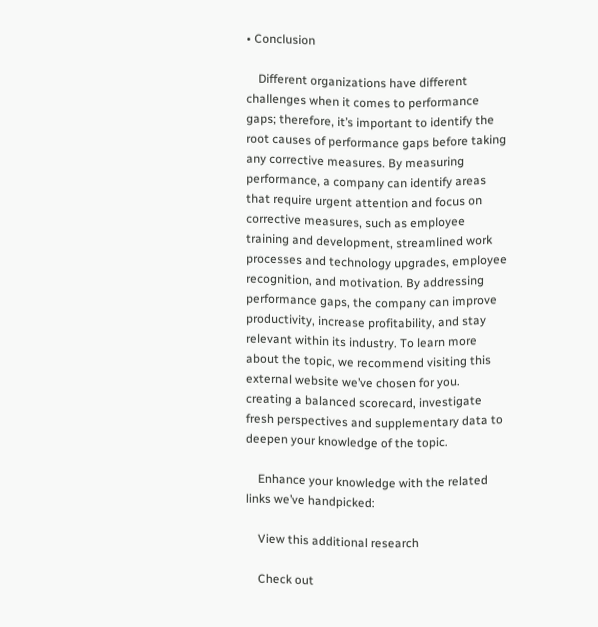• Conclusion

    Different organizations have different challenges when it comes to performance gaps; therefore, it’s important to identify the root causes of performance gaps before taking any corrective measures. By measuring performance, a company can identify areas that require urgent attention and focus on corrective measures, such as employee training and development, streamlined work processes and technology upgrades, employee recognition, and motivation. By addressing performance gaps, the company can improve productivity, increase profitability, and stay relevant within its industry. To learn more about the topic, we recommend visiting this external website we’ve chosen for you. creating a balanced scorecard, investigate fresh perspectives and supplementary data to deepen your knowledge of the topic.

    Enhance your knowledge with the related links we’ve handpicked:

    View this additional research

    Check out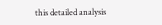this detailed analysis